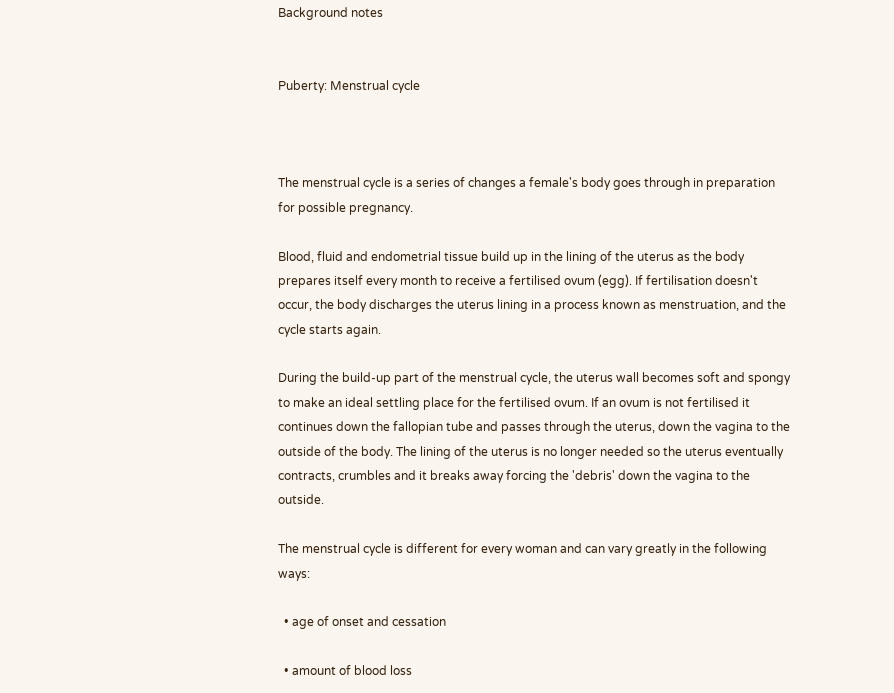Background notes


Puberty: Menstrual cycle



The menstrual cycle is a series of changes a female's body goes through in preparation for possible pregnancy.

Blood, fluid and endometrial tissue build up in the lining of the uterus as the body prepares itself every month to receive a fertilised ovum (egg). If fertilisation doesn't occur, the body discharges the uterus lining in a process known as menstruation, and the cycle starts again.

During the build-up part of the menstrual cycle, the uterus wall becomes soft and spongy to make an ideal settling place for the fertilised ovum. If an ovum is not fertilised it continues down the fallopian tube and passes through the uterus, down the vagina to the outside of the body. The lining of the uterus is no longer needed so the uterus eventually contracts, crumbles and it breaks away forcing the 'debris' down the vagina to the outside.

The menstrual cycle is different for every woman and can vary greatly in the following ways:

  • age of onset and cessation

  • amount of blood loss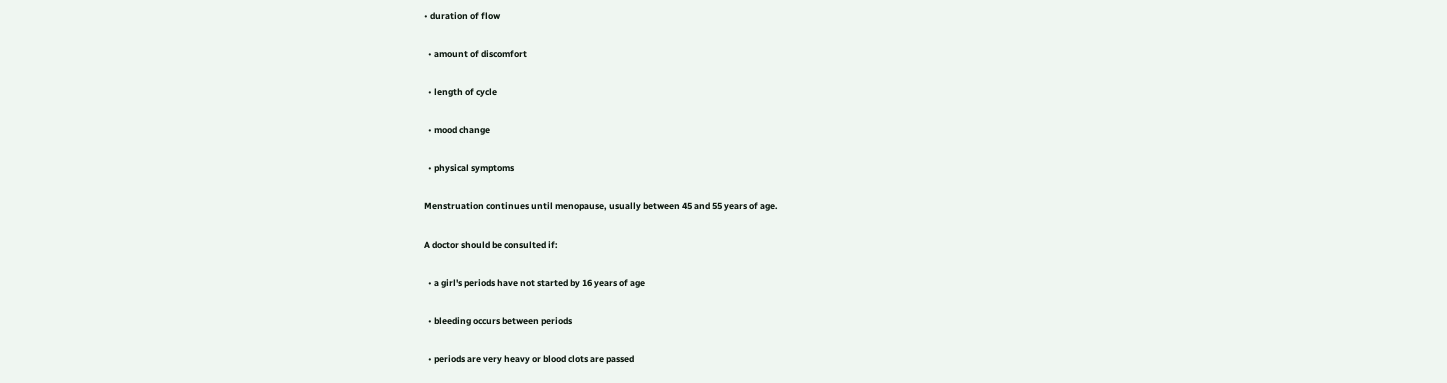• duration of flow

  • amount of discomfort

  • length of cycle

  • mood change

  • physical symptoms

Menstruation continues until menopause, usually between 45 and 55 years of age.

A doctor should be consulted if:

  • a girl's periods have not started by 16 years of age

  • bleeding occurs between periods

  • periods are very heavy or blood clots are passed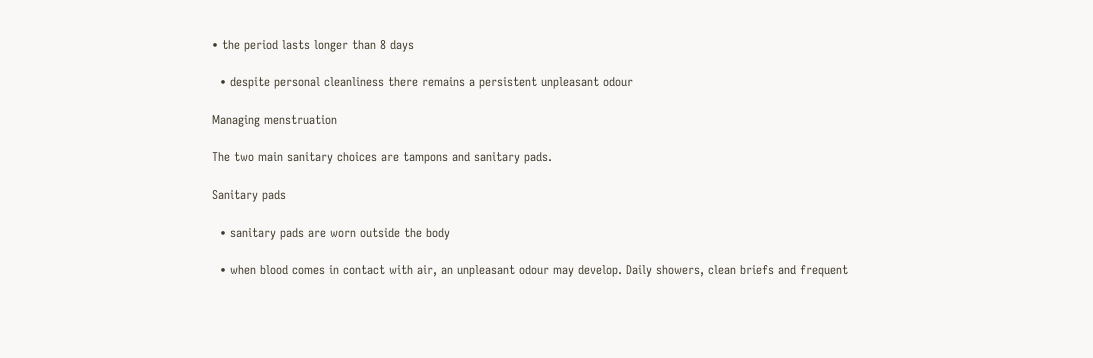• the period lasts longer than 8 days

  • despite personal cleanliness there remains a persistent unpleasant odour

Managing menstruation

The two main sanitary choices are tampons and sanitary pads.

Sanitary pads

  • sanitary pads are worn outside the body

  • when blood comes in contact with air, an unpleasant odour may develop. Daily showers, clean briefs and frequent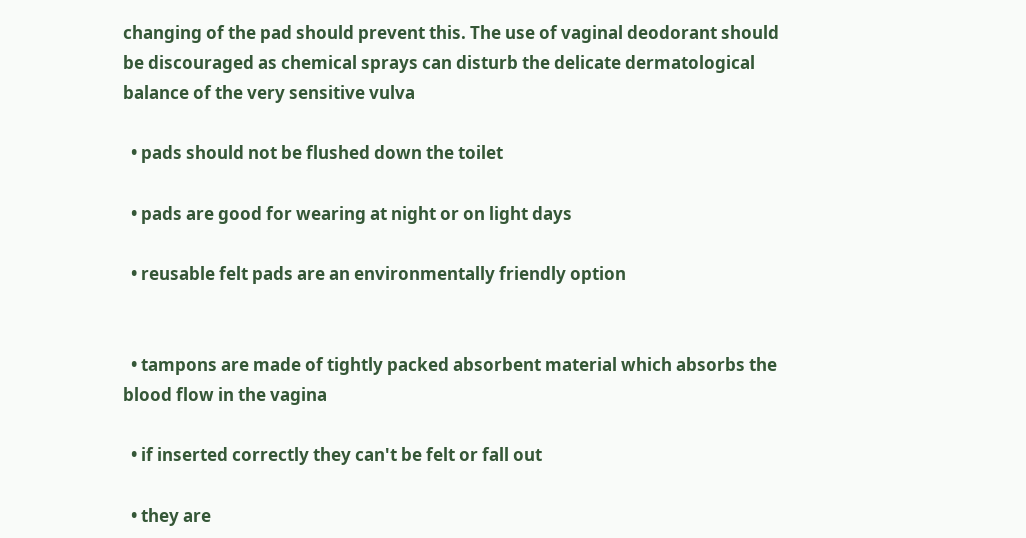changing of the pad should prevent this. The use of vaginal deodorant should be discouraged as chemical sprays can disturb the delicate dermatological balance of the very sensitive vulva

  • pads should not be flushed down the toilet

  • pads are good for wearing at night or on light days

  • reusable felt pads are an environmentally friendly option


  • tampons are made of tightly packed absorbent material which absorbs the blood flow in the vagina

  • if inserted correctly they can't be felt or fall out

  • they are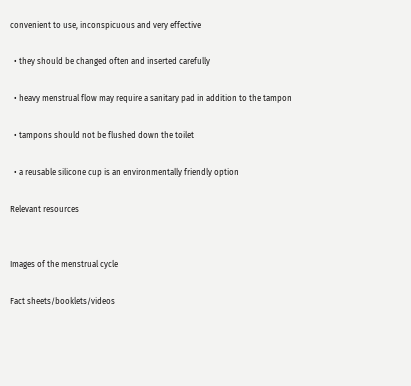convenient to use, inconspicuous and very effective

  • they should be changed often and inserted carefully

  • heavy menstrual flow may require a sanitary pad in addition to the tampon

  • tampons should not be flushed down the toilet

  • a reusable silicone cup is an environmentally friendly option

Relevant resources


Images of the menstrual cycle

Fact sheets/booklets/videos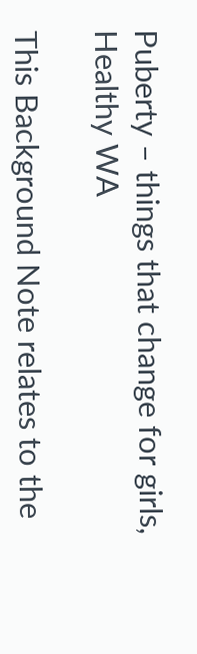Puberty – things that change for girls, Healthy WA

This Background Note relates to the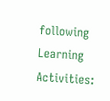following Learning Activities: